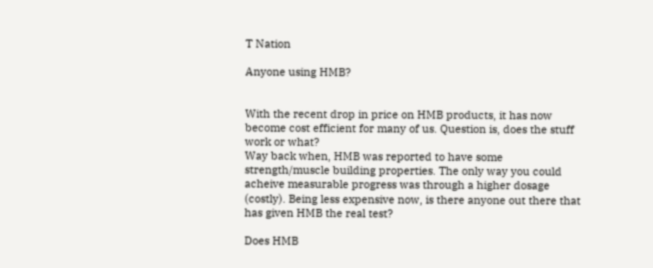T Nation

Anyone using HMB?


With the recent drop in price on HMB products, it has now become cost efficient for many of us. Question is, does the stuff work or what?
Way back when, HMB was reported to have some strength/muscle building properties. The only way you could acheive measurable progress was through a higher dosage (costly). Being less expensive now, is there anyone out there that has given HMB the real test?

Does HMB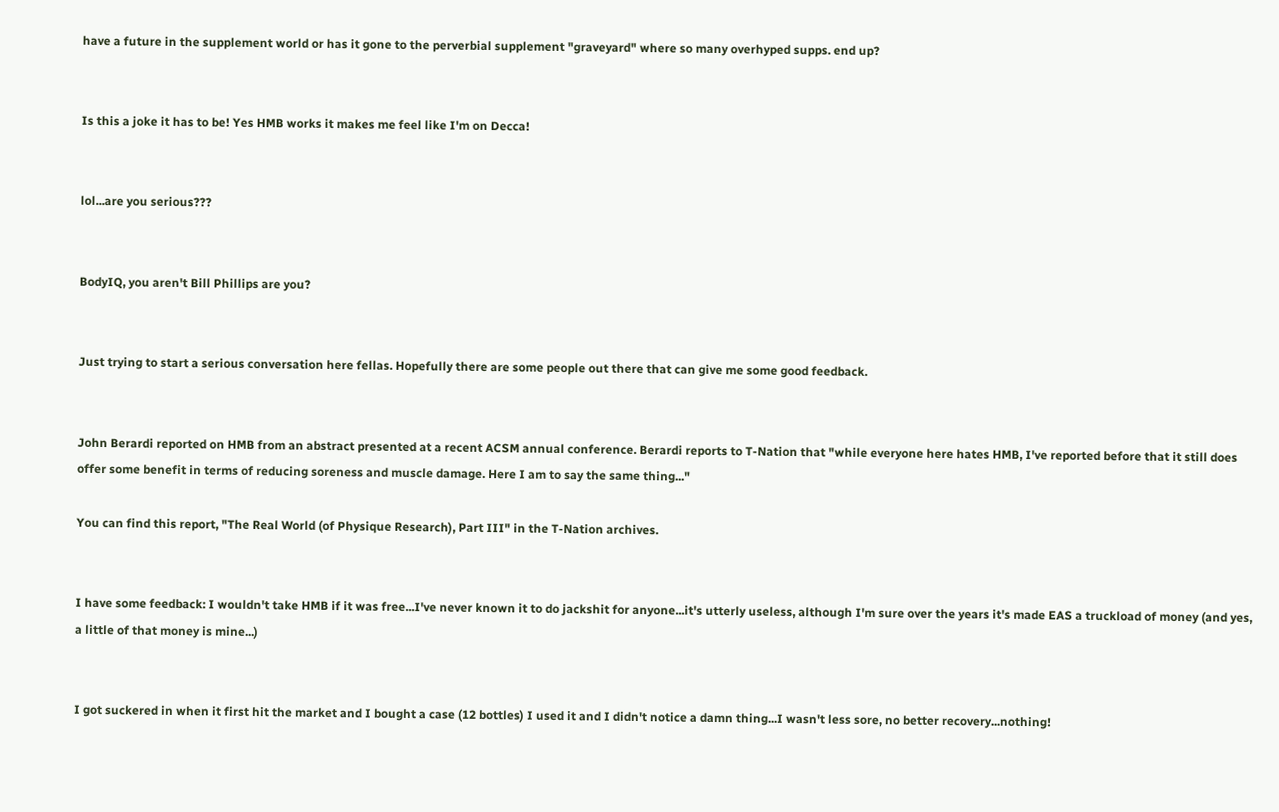have a future in the supplement world or has it gone to the perverbial supplement "graveyard" where so many overhyped supps. end up?


Is this a joke it has to be! Yes HMB works it makes me feel like I'm on Decca!


lol...are you serious???


BodyIQ, you aren't Bill Phillips are you?


Just trying to start a serious conversation here fellas. Hopefully there are some people out there that can give me some good feedback.


John Berardi reported on HMB from an abstract presented at a recent ACSM annual conference. Berardi reports to T-Nation that "while everyone here hates HMB, I've reported before that it still does offer some benefit in terms of reducing soreness and muscle damage. Here I am to say the same thing..."

You can find this report, "The Real World (of Physique Research), Part III" in the T-Nation archives.


I have some feedback: I wouldn't take HMB if it was free...I've never known it to do jackshit for anyone...it's utterly useless, although I'm sure over the years it's made EAS a truckload of money (and yes, a little of that money is mine...)


I got suckered in when it first hit the market and I bought a case (12 bottles) I used it and I didn't notice a damn thing...I wasn't less sore, no better recovery...nothing!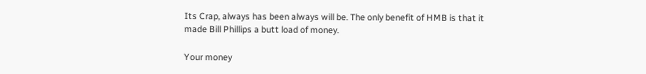Its Crap, always has been always will be. The only benefit of HMB is that it made Bill Phillips a butt load of money.

Your money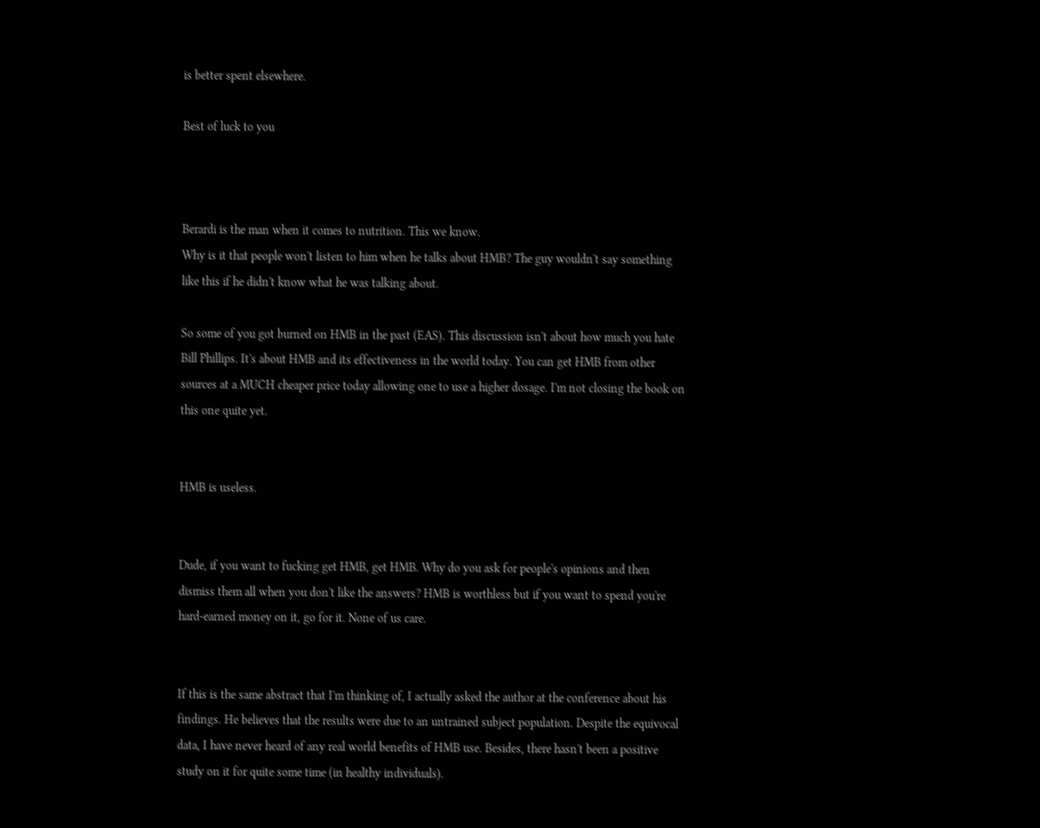is better spent elsewhere.

Best of luck to you



Berardi is the man when it comes to nutrition. This we know.
Why is it that people won't listen to him when he talks about HMB? The guy wouldn't say something like this if he didn't know what he was talking about.

So some of you got burned on HMB in the past (EAS). This discussion isn't about how much you hate Bill Phillips. It's about HMB and its effectiveness in the world today. You can get HMB from other sources at a MUCH cheaper price today allowing one to use a higher dosage. I'm not closing the book on this one quite yet.


HMB is useless.


Dude, if you want to fucking get HMB, get HMB. Why do you ask for people's opinions and then dismiss them all when you don't like the answers? HMB is worthless but if you want to spend you're hard-earned money on it, go for it. None of us care.


If this is the same abstract that I'm thinking of, I actually asked the author at the conference about his findings. He believes that the results were due to an untrained subject population. Despite the equivocal data, I have never heard of any real world benefits of HMB use. Besides, there hasn't been a positive study on it for quite some time (in healthy individuals).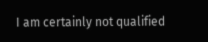I am certainly not qualified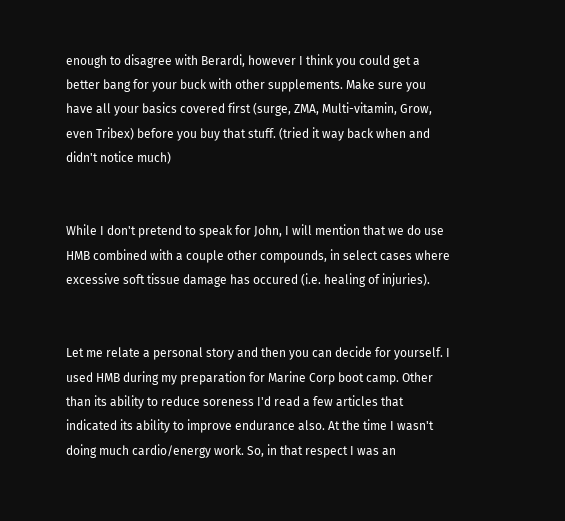enough to disagree with Berardi, however I think you could get a better bang for your buck with other supplements. Make sure you have all your basics covered first (surge, ZMA, Multi-vitamin, Grow, even Tribex) before you buy that stuff. (tried it way back when and didn't notice much)


While I don't pretend to speak for John, I will mention that we do use HMB combined with a couple other compounds, in select cases where excessive soft tissue damage has occured (i.e. healing of injuries).


Let me relate a personal story and then you can decide for yourself. I used HMB during my preparation for Marine Corp boot camp. Other than its ability to reduce soreness I'd read a few articles that indicated its ability to improve endurance also. At the time I wasn't doing much cardio/energy work. So, in that respect I was an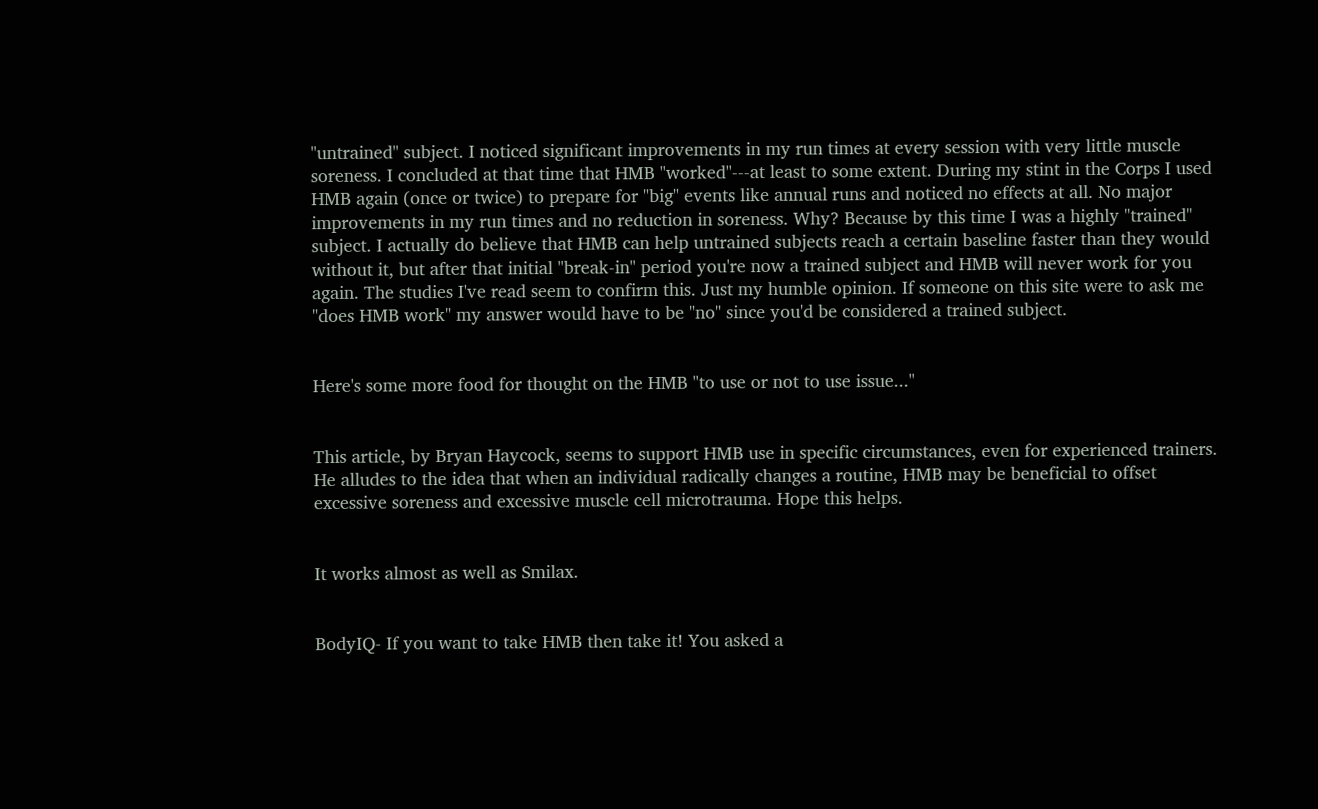"untrained" subject. I noticed significant improvements in my run times at every session with very little muscle soreness. I concluded at that time that HMB "worked"---at least to some extent. During my stint in the Corps I used HMB again (once or twice) to prepare for "big" events like annual runs and noticed no effects at all. No major improvements in my run times and no reduction in soreness. Why? Because by this time I was a highly "trained" subject. I actually do believe that HMB can help untrained subjects reach a certain baseline faster than they would without it, but after that initial "break-in" period you're now a trained subject and HMB will never work for you again. The studies I've read seem to confirm this. Just my humble opinion. If someone on this site were to ask me "does HMB work" my answer would have to be "no" since you'd be considered a trained subject.


Here's some more food for thought on the HMB "to use or not to use issue..."


This article, by Bryan Haycock, seems to support HMB use in specific circumstances, even for experienced trainers. He alludes to the idea that when an individual radically changes a routine, HMB may be beneficial to offset excessive soreness and excessive muscle cell microtrauma. Hope this helps.


It works almost as well as Smilax.


BodyIQ- If you want to take HMB then take it! You asked a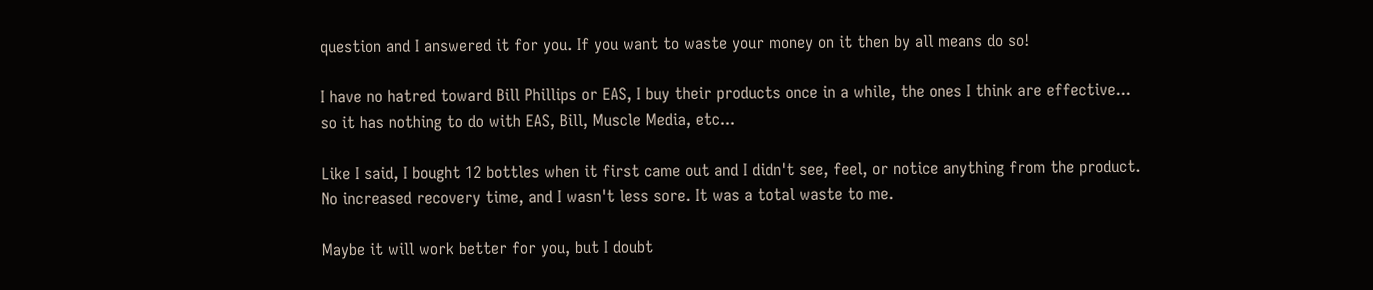question and I answered it for you. If you want to waste your money on it then by all means do so!

I have no hatred toward Bill Phillips or EAS, I buy their products once in a while, the ones I think are effective... so it has nothing to do with EAS, Bill, Muscle Media, etc...

Like I said, I bought 12 bottles when it first came out and I didn't see, feel, or notice anything from the product. No increased recovery time, and I wasn't less sore. It was a total waste to me.

Maybe it will work better for you, but I doubt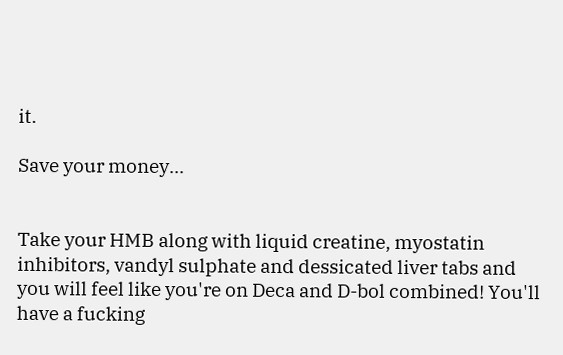it.

Save your money...


Take your HMB along with liquid creatine, myostatin inhibitors, vandyl sulphate and dessicated liver tabs and you will feel like you're on Deca and D-bol combined! You'll have a fucking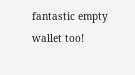fantastic empty wallet too!